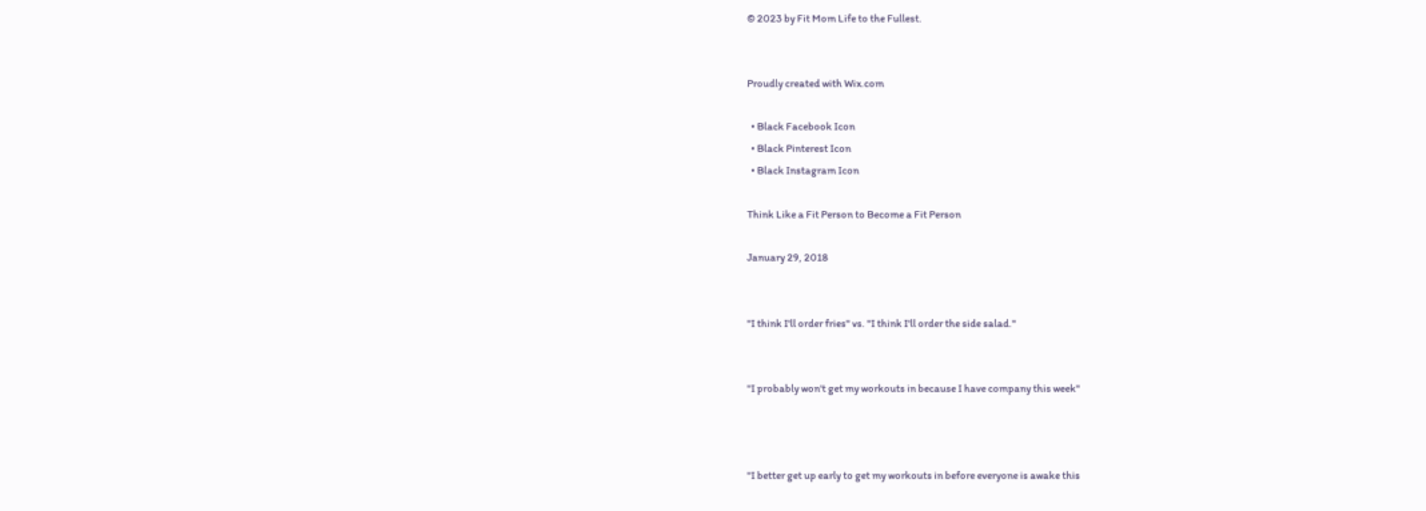© 2023 by Fit Mom Life to the Fullest.


Proudly created with Wix.com

  • Black Facebook Icon
  • Black Pinterest Icon
  • Black Instagram Icon

Think Like a Fit Person to Become a Fit Person

January 29, 2018


"I think I'll order fries" vs. "I think I'll order the side salad."


"I probably won't get my workouts in because I have company this week"



"I better get up early to get my workouts in before everyone is awake this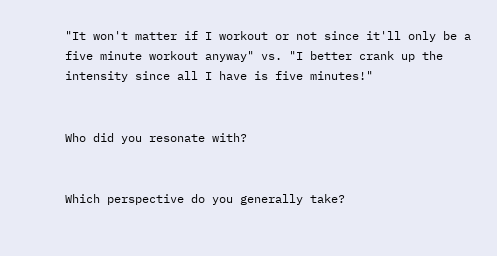"It won't matter if I workout or not since it'll only be a five minute workout anyway" vs. "I better crank up the intensity since all I have is five minutes!"


Who did you resonate with?


Which perspective do you generally take?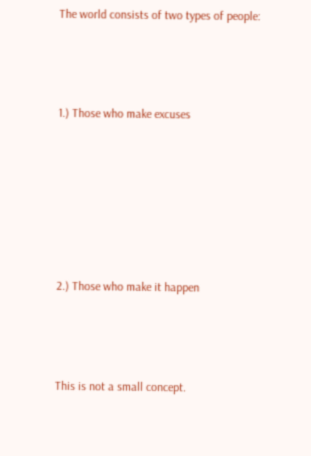The world consists of two types of people:



1.) Those who make excuses






2.) Those who make it happen



This is not a small concept.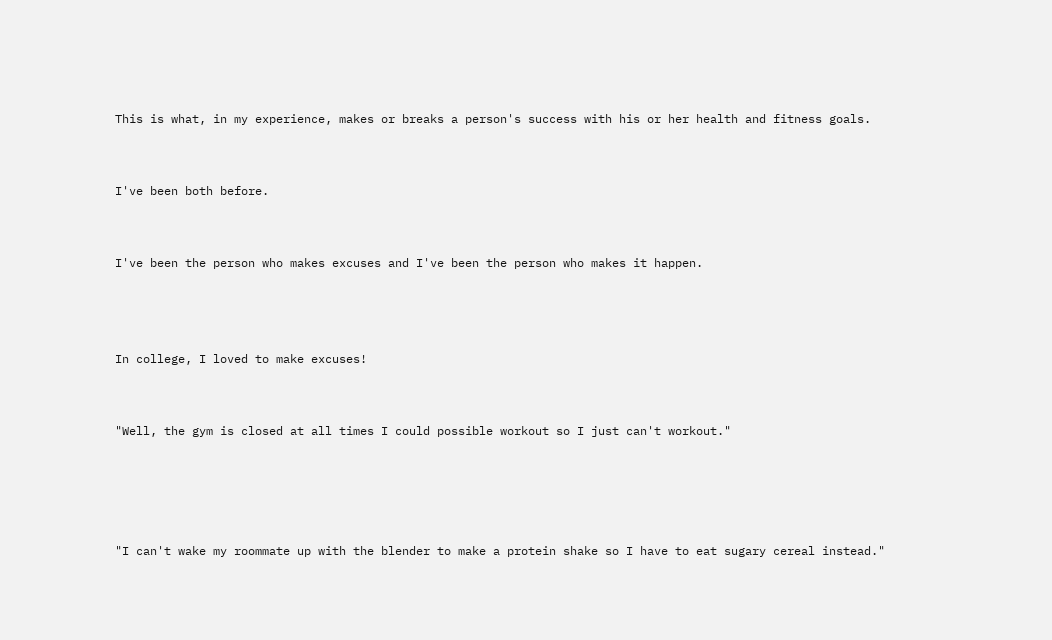This is what, in my experience, makes or breaks a person's success with his or her health and fitness goals.


I've been both before.


I've been the person who makes excuses and I've been the person who makes it happen.



In college, I loved to make excuses!


"Well, the gym is closed at all times I could possible workout so I just can't workout."




"I can't wake my roommate up with the blender to make a protein shake so I have to eat sugary cereal instead."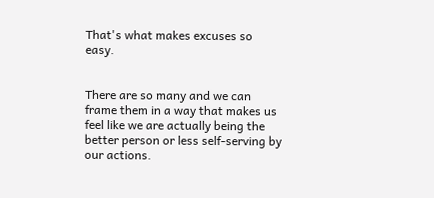That's what makes excuses so easy.


There are so many and we can frame them in a way that makes us feel like we are actually being the better person or less self-serving by our actions.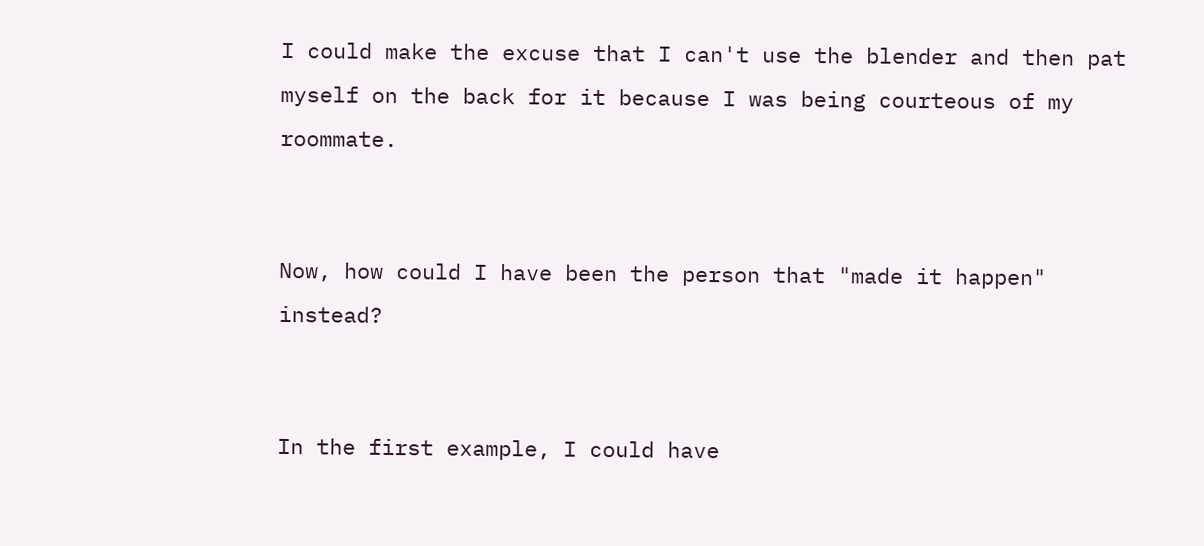I could make the excuse that I can't use the blender and then pat myself on the back for it because I was being courteous of my roommate.


Now, how could I have been the person that "made it happen" instead?


In the first example, I could have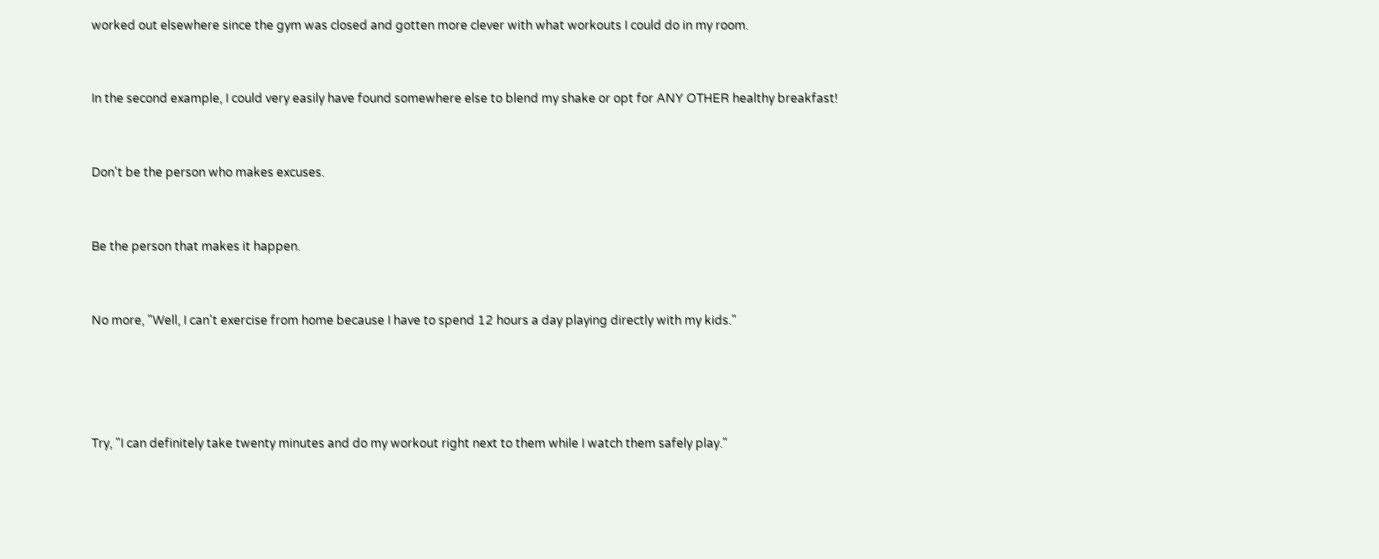worked out elsewhere since the gym was closed and gotten more clever with what workouts I could do in my room.


In the second example, I could very easily have found somewhere else to blend my shake or opt for ANY OTHER healthy breakfast!


Don't be the person who makes excuses.


Be the person that makes it happen.


No more, "Well, I can't exercise from home because I have to spend 12 hours a day playing directly with my kids."




Try, "I can definitely take twenty minutes and do my workout right next to them while I watch them safely play."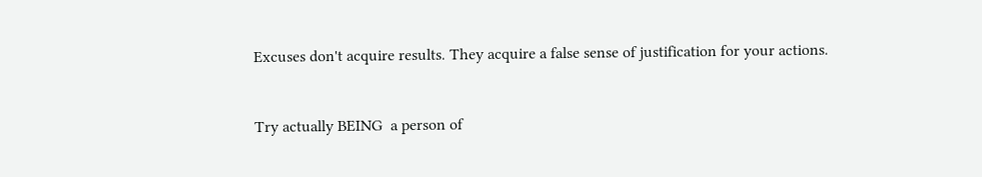Excuses don't acquire results. They acquire a false sense of justification for your actions.



Try actually BEING  a person of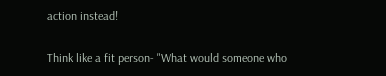action instead!


Think like a fit person- "What would someone who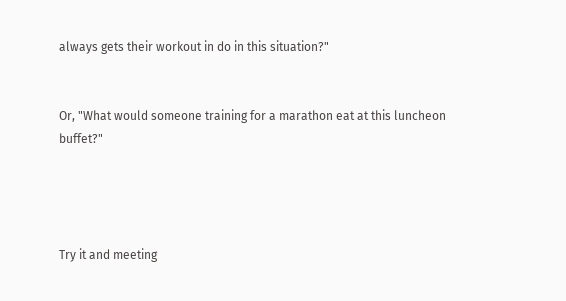always gets their workout in do in this situation?"


Or, "What would someone training for a marathon eat at this luncheon buffet?"




Try it and meeting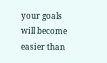your goals will become easier than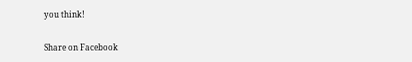you think!

Share on Facebook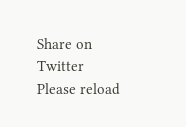Share on Twitter
Please reload